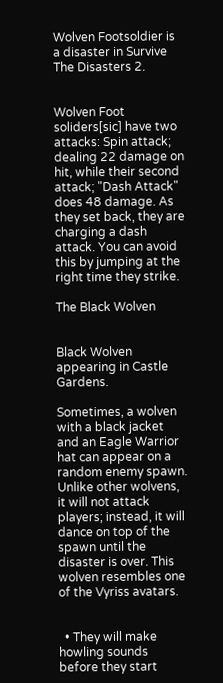Wolven Footsoldier is a disaster in Survive The Disasters 2.


Wolven Foot soliders[sic] have two attacks: Spin attack; dealing 22 damage on hit, while their second attack; "Dash Attack" does 48 damage. As they set back, they are charging a dash attack. You can avoid this by jumping at the right time they strike.

The Black Wolven


Black Wolven appearing in Castle Gardens.

Sometimes, a wolven with a black jacket and an Eagle Warrior hat can appear on a random enemy spawn. Unlike other wolvens, it will not attack players; instead, it will dance on top of the spawn until the disaster is over. This wolven resembles one of the Vyriss avatars.


  • They will make howling sounds before they start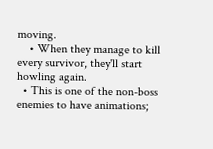moving.
    • When they manage to kill every survivor, they'll start howling again.
  • This is one of the non-boss enemies to have animations;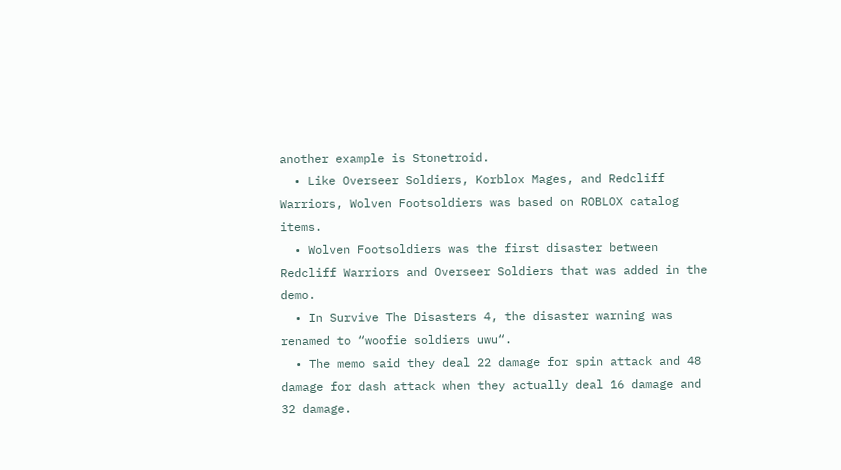another example is Stonetroid.
  • Like Overseer Soldiers, Korblox Mages, and Redcliff Warriors, Wolven Footsoldiers was based on ROBLOX catalog items.
  • Wolven Footsoldiers was the first disaster between Redcliff Warriors and Overseer Soldiers that was added in the demo.
  • In Survive The Disasters 4, the disaster warning was renamed to “woofie soldiers uwu“.
  • The memo said they deal 22 damage for spin attack and 48 damage for dash attack when they actually deal 16 damage and 32 damage.